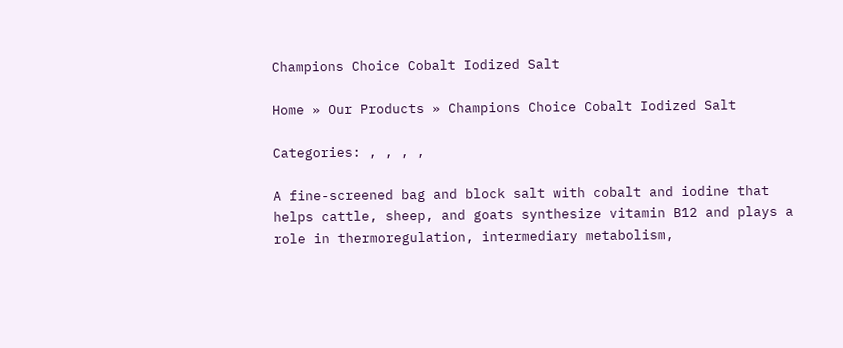Champions Choice Cobalt Iodized Salt

Home » Our Products » Champions Choice Cobalt Iodized Salt

Categories: , , , ,

A fine-screened bag and block salt with cobalt and iodine that helps cattle, sheep, and goats synthesize vitamin B12 and plays a role in thermoregulation, intermediary metabolism,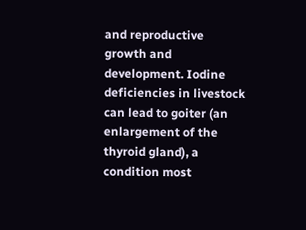and reproductive growth and development. Iodine deficiencies in livestock can lead to goiter (an enlargement of the thyroid gland), a condition most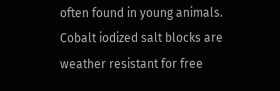often found in young animals.  Cobalt iodized salt blocks are weather resistant for free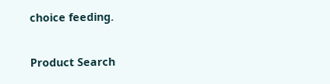choice feeding.

Product Search